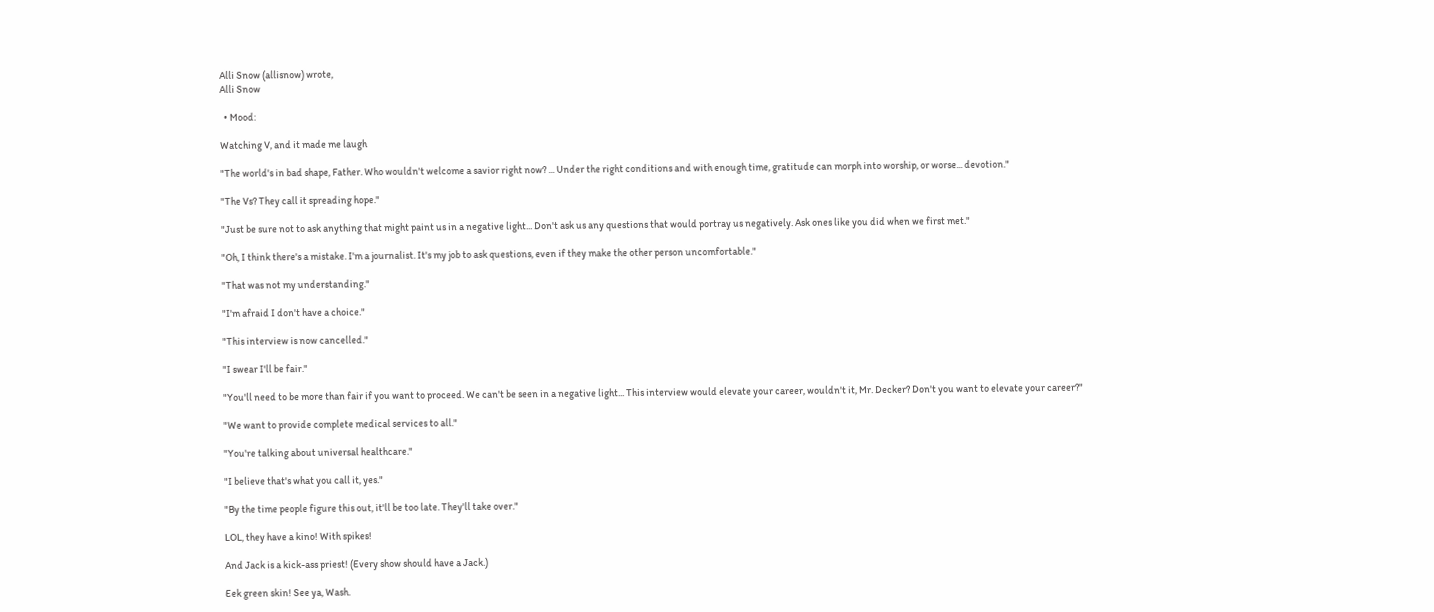Alli Snow (allisnow) wrote,
Alli Snow

  • Mood:

Watching V, and it made me laugh

"The world's in bad shape, Father. Who wouldn't welcome a savior right now? ... Under the right conditions and with enough time, gratitude can morph into worship, or worse... devotion."

"The Vs? They call it spreading hope."

"Just be sure not to ask anything that might paint us in a negative light... Don't ask us any questions that would portray us negatively. Ask ones like you did when we first met."

"Oh, I think there's a mistake. I'm a journalist. It's my job to ask questions, even if they make the other person uncomfortable."

"That was not my understanding."

"I'm afraid I don't have a choice."

"This interview is now cancelled."

"I swear I'll be fair."

"You'll need to be more than fair if you want to proceed. We can't be seen in a negative light... This interview would elevate your career, wouldn't it, Mr. Decker? Don't you want to elevate your career?"

"We want to provide complete medical services to all."

"You're talking about universal healthcare."

"I believe that's what you call it, yes."

"By the time people figure this out, it'll be too late. They'll take over."

LOL, they have a kino! With spikes!

And Jack is a kick-ass priest! (Every show should have a Jack.)

Eek green skin! See ya, Wash.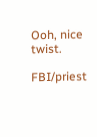Ooh, nice twist.

FBI/priest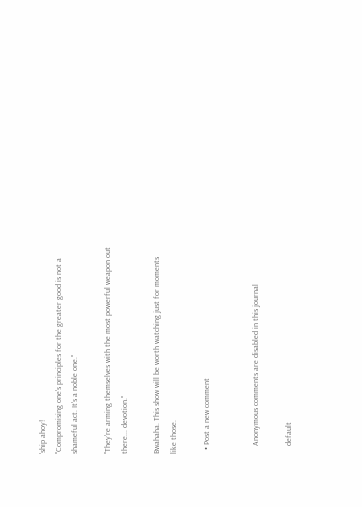'ship ahoy!
"Compromising one's principles for the greater good is not a shameful act. It's a noble one."

"They're arming themselves with the most powerful weapon out there... devotion."

Bwahaha. This show will be worth watching just for moments like those.

  • Post a new comment


    Anonymous comments are disabled in this journal

    default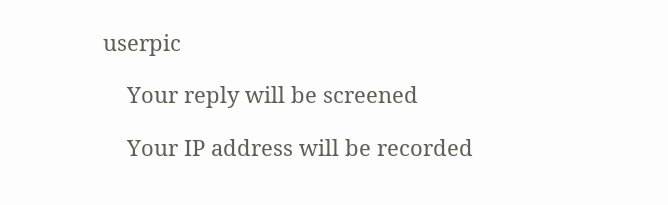userpic

    Your reply will be screened

    Your IP address will be recorded